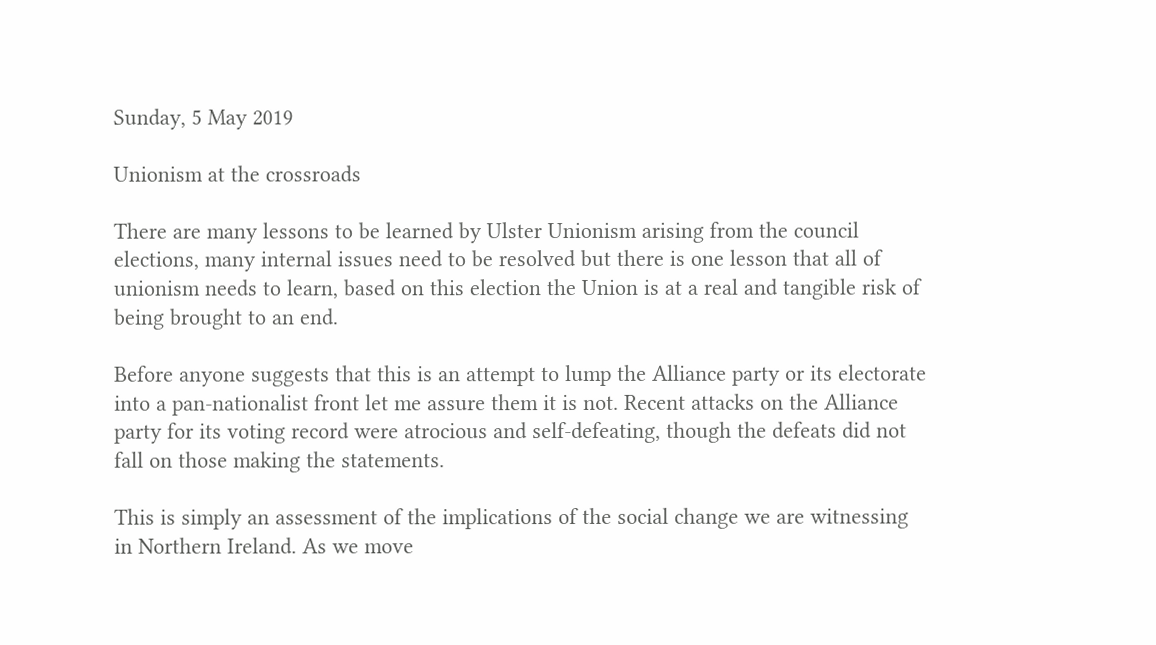Sunday, 5 May 2019

Unionism at the crossroads

There are many lessons to be learned by Ulster Unionism arising from the council elections, many internal issues need to be resolved but there is one lesson that all of unionism needs to learn, based on this election the Union is at a real and tangible risk of being brought to an end.

Before anyone suggests that this is an attempt to lump the Alliance party or its electorate into a pan-nationalist front let me assure them it is not. Recent attacks on the Alliance party for its voting record were atrocious and self-defeating, though the defeats did not fall on those making the statements.

This is simply an assessment of the implications of the social change we are witnessing in Northern Ireland. As we move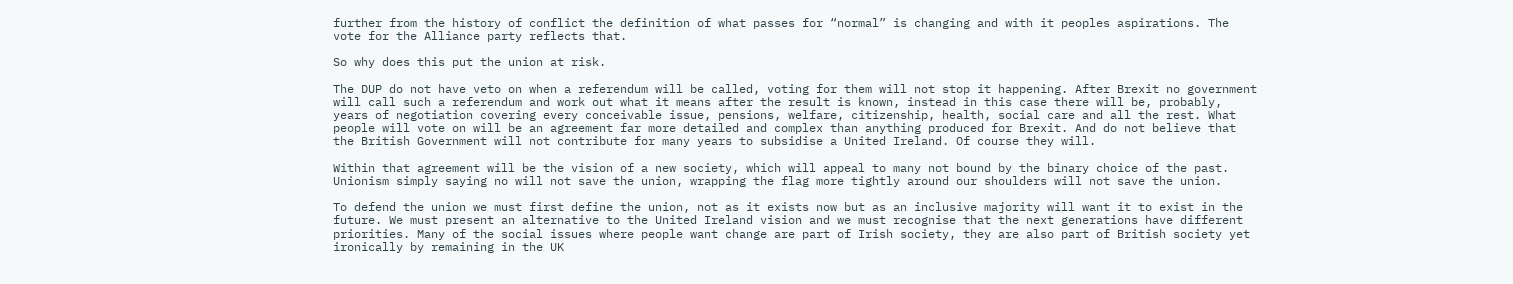further from the history of conflict the definition of what passes for “normal” is changing and with it peoples aspirations. The vote for the Alliance party reflects that.

So why does this put the union at risk.

The DUP do not have veto on when a referendum will be called, voting for them will not stop it happening. After Brexit no government will call such a referendum and work out what it means after the result is known, instead in this case there will be, probably, years of negotiation covering every conceivable issue, pensions, welfare, citizenship, health, social care and all the rest. What people will vote on will be an agreement far more detailed and complex than anything produced for Brexit. And do not believe that the British Government will not contribute for many years to subsidise a United Ireland. Of course they will.

Within that agreement will be the vision of a new society, which will appeal to many not bound by the binary choice of the past. Unionism simply saying no will not save the union, wrapping the flag more tightly around our shoulders will not save the union.

To defend the union we must first define the union, not as it exists now but as an inclusive majority will want it to exist in the future. We must present an alternative to the United Ireland vision and we must recognise that the next generations have different priorities. Many of the social issues where people want change are part of Irish society, they are also part of British society yet ironically by remaining in the UK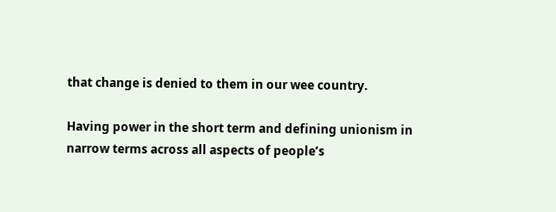that change is denied to them in our wee country.

Having power in the short term and defining unionism in narrow terms across all aspects of people’s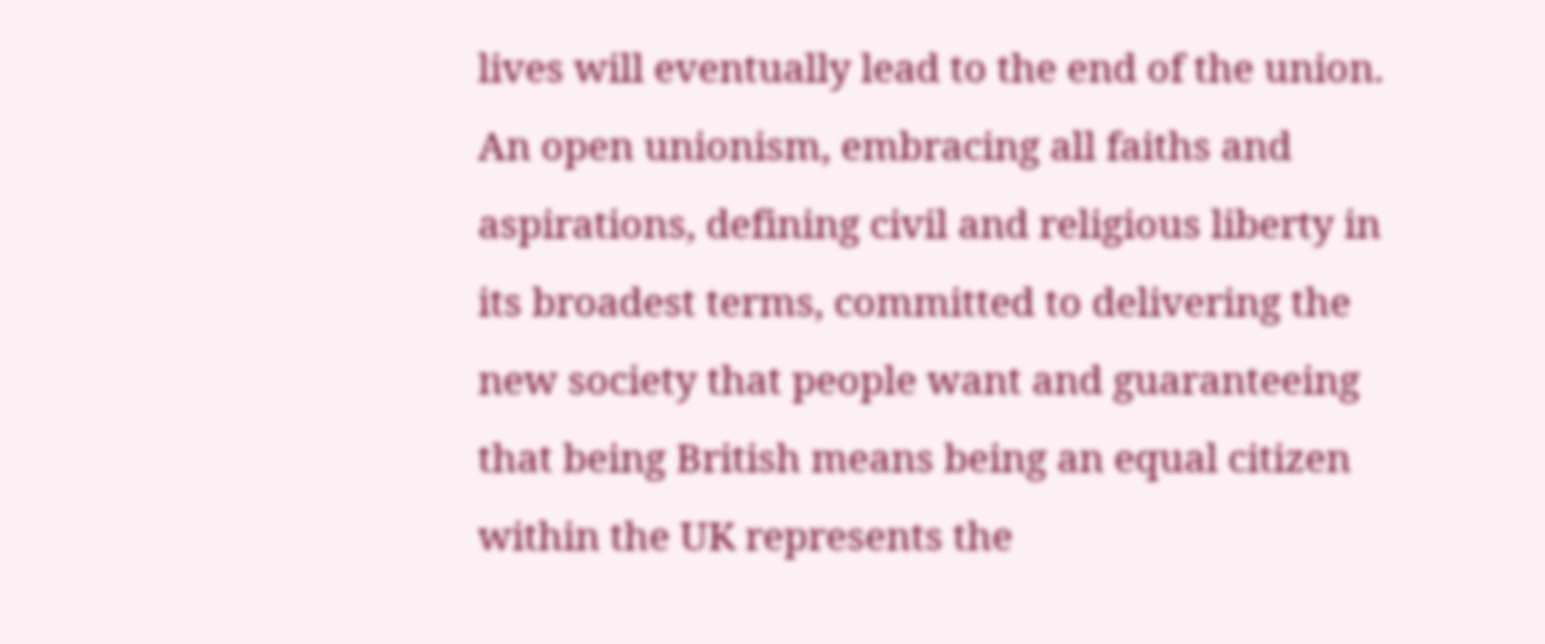lives will eventually lead to the end of the union. An open unionism, embracing all faiths and aspirations, defining civil and religious liberty in its broadest terms, committed to delivering the new society that people want and guaranteeing that being British means being an equal citizen within the UK represents the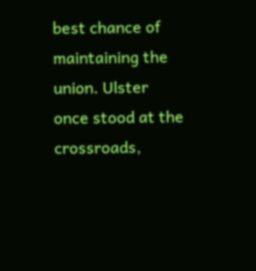best chance of maintaining the union. Ulster once stood at the crossroads,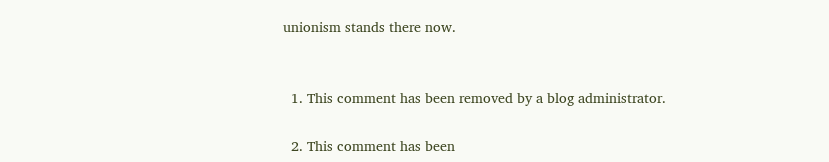unionism stands there now.


  1. This comment has been removed by a blog administrator.

  2. This comment has been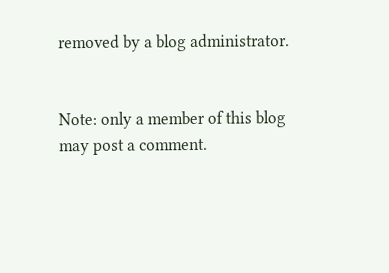removed by a blog administrator.


Note: only a member of this blog may post a comment.